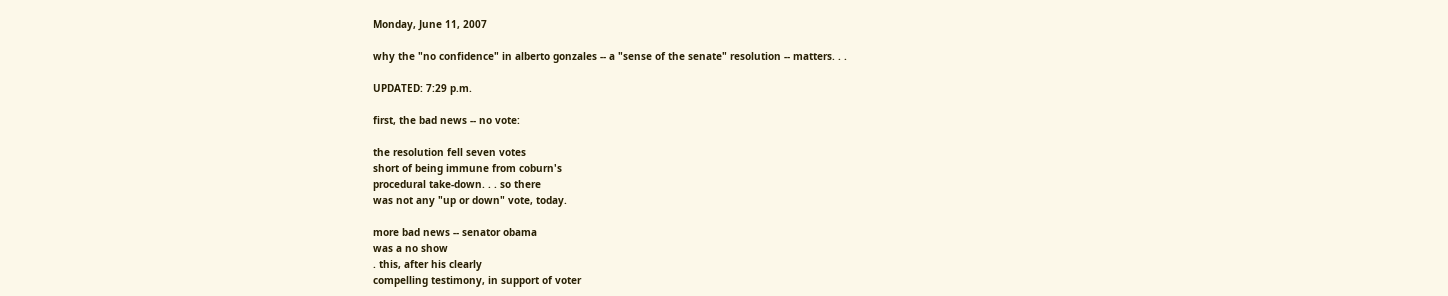Monday, June 11, 2007

why the "no confidence" in alberto gonzales -- a "sense of the senate" resolution -- matters. . .

UPDATED: 7:29 p.m.

first, the bad news -- no vote:

the resolution fell seven votes
short of being immune from coburn's
procedural take-down. . . so there
was not any "up or down" vote, today.

more bad news -- senator obama
was a no show
. this, after his clearly
compelling testimony, in support of voter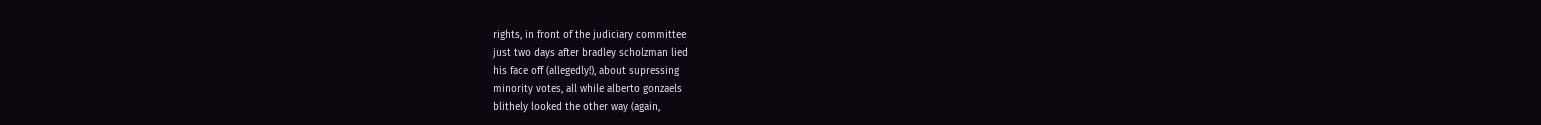rights, in front of the judiciary committee
just two days after bradley scholzman lied
his face off (allegedly!), about supressing
minority votes, all while alberto gonzaels
blithely looked the other way (again,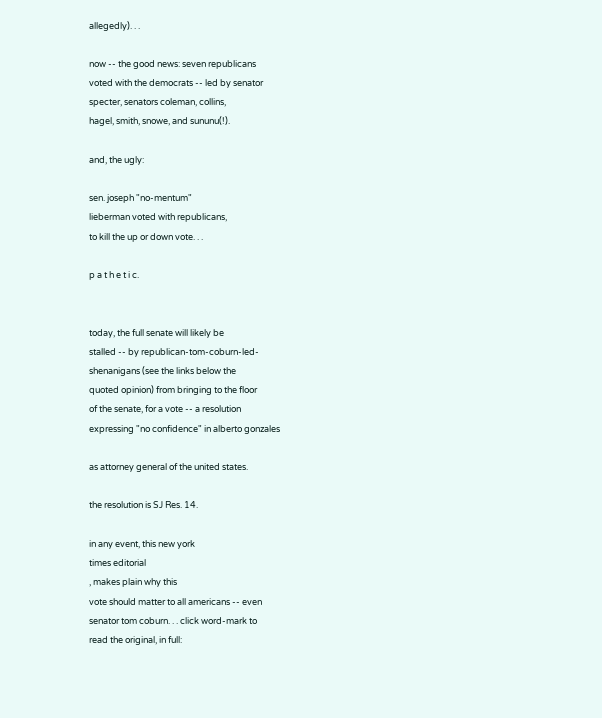allegedly). . .

now -- the good news: seven republicans
voted with the democrats -- led by senator
specter, senators coleman, collins,
hagel, smith, snowe, and sununu(!).

and, the ugly:

sen. joseph "no-mentum"
lieberman voted with republicans,
to kill the up or down vote. . .

p a t h e t i c.


today, the full senate will likely be
stalled -- by republican-tom-coburn-led-
shenanigans (see the links below the
quoted opinion) from bringing to the floor
of the senate, for a vote -- a resolution
expressing "no confidence" in alberto gonzales

as attorney general of the united states.

the resolution is SJ Res. 14.

in any event, this new york
times editorial
, makes plain why this
vote should matter to all americans -- even
senator tom coburn. . . click word-mark to
read the original, in full: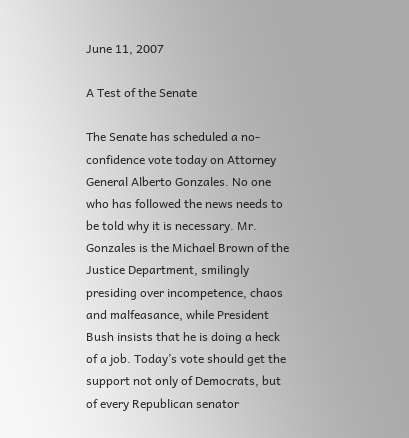June 11, 2007

A Test of the Senate

The Senate has scheduled a no-confidence vote today on Attorney General Alberto Gonzales. No one who has followed the news needs to be told why it is necessary. Mr. Gonzales is the Michael Brown of the Justice Department, smilingly presiding over incompetence, chaos and malfeasance, while President Bush insists that he is doing a heck of a job. Today’s vote should get the support not only of Democrats, but of every Republican senator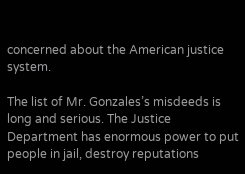concerned about the American justice system.

The list of Mr. Gonzales’s misdeeds is long and serious. The Justice Department has enormous power to put people in jail, destroy reputations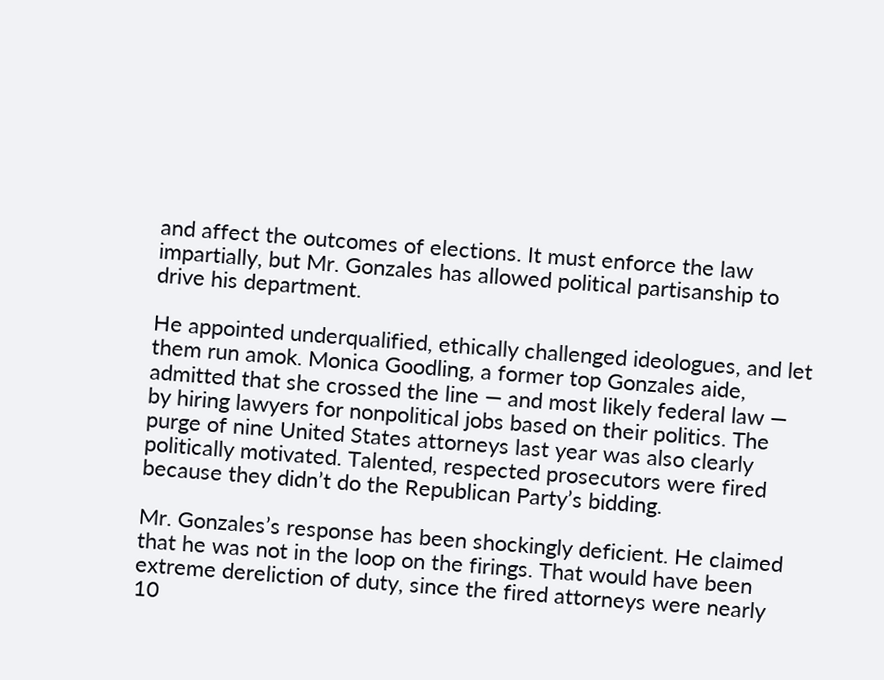and affect the outcomes of elections. It must enforce the law impartially, but Mr. Gonzales has allowed political partisanship to drive his department.

He appointed underqualified, ethically challenged ideologues, and let them run amok. Monica Goodling, a former top Gonzales aide, admitted that she crossed the line — and most likely federal law — by hiring lawyers for nonpolitical jobs based on their politics. The purge of nine United States attorneys last year was also clearly politically motivated. Talented, respected prosecutors were fired because they didn’t do the Republican Party’s bidding.

Mr. Gonzales’s response has been shockingly deficient. He claimed that he was not in the loop on the firings. That would have been extreme dereliction of duty, since the fired attorneys were nearly 10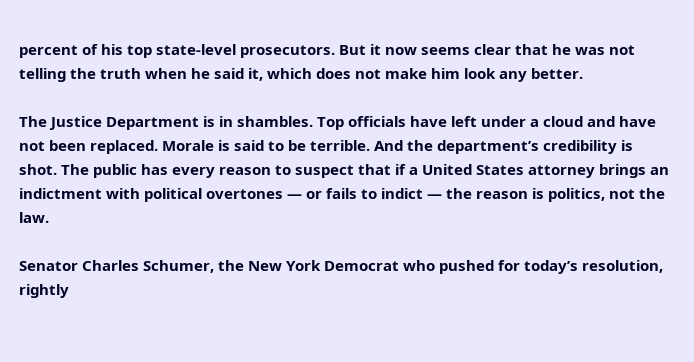percent of his top state-level prosecutors. But it now seems clear that he was not telling the truth when he said it, which does not make him look any better.

The Justice Department is in shambles. Top officials have left under a cloud and have not been replaced. Morale is said to be terrible. And the department’s credibility is shot. The public has every reason to suspect that if a United States attorney brings an indictment with political overtones — or fails to indict — the reason is politics, not the law.

Senator Charles Schumer, the New York Democrat who pushed for today’s resolution, rightly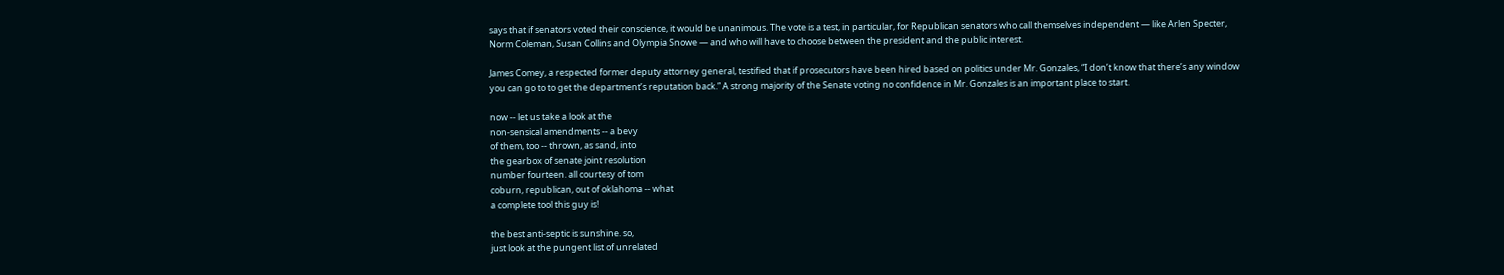says that if senators voted their conscience, it would be unanimous. The vote is a test, in particular, for Republican senators who call themselves independent — like Arlen Specter, Norm Coleman, Susan Collins and Olympia Snowe — and who will have to choose between the president and the public interest.

James Comey, a respected former deputy attorney general, testified that if prosecutors have been hired based on politics under Mr. Gonzales, “I don’t know that there’s any window you can go to to get the department’s reputation back.” A strong majority of the Senate voting no confidence in Mr. Gonzales is an important place to start.

now -- let us take a look at the
non-sensical amendments -- a bevy
of them, too -- thrown, as sand, into
the gearbox of senate joint resolution
number fourteen. all courtesy of tom
coburn, republican, out of oklahoma -- what
a complete tool this guy is!

the best anti-septic is sunshine. so,
just look at the pungent list of unrelated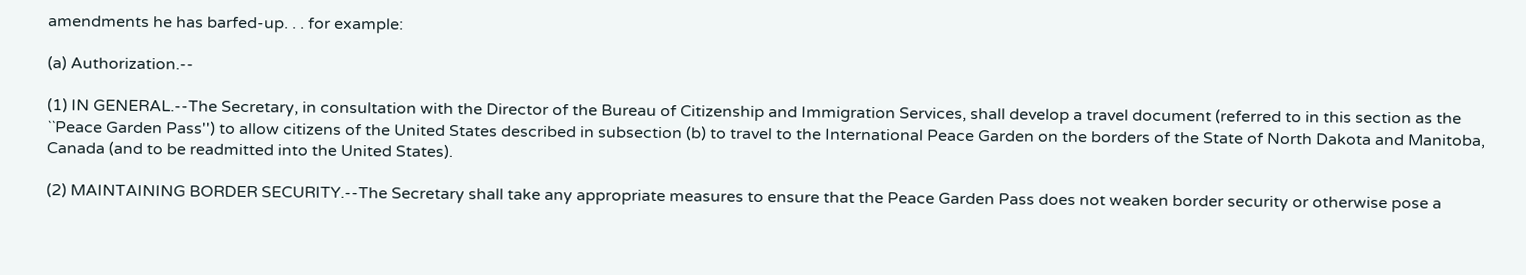amendments he has barfed-up. . . for example:

(a) Authorization.--

(1) IN GENERAL.--The Secretary, in consultation with the Director of the Bureau of Citizenship and Immigration Services, shall develop a travel document (referred to in this section as the ``Peace Garden Pass'') to allow citizens of the United States described in subsection (b) to travel to the International Peace Garden on the borders of the State of North Dakota and Manitoba, Canada (and to be readmitted into the United States).

(2) MAINTAINING BORDER SECURITY.--The Secretary shall take any appropriate measures to ensure that the Peace Garden Pass does not weaken border security or otherwise pose a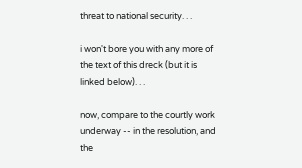threat to national security. . .

i won't bore you with any more of
the text of this dreck (but it is
linked below). . .

now, compare to the courtly work
underway -- in the resolution, and
the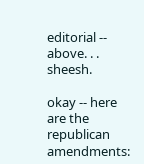editorial -- above. . . sheesh.

okay -- here are the republican amendments: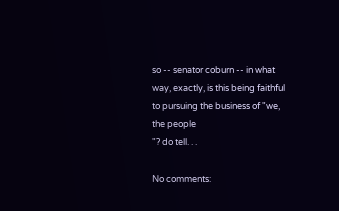so -- senator coburn -- in what
way, exactly, is this being faithful
to pursuing the business of "we,
the people
"? do tell. . .

No comments: